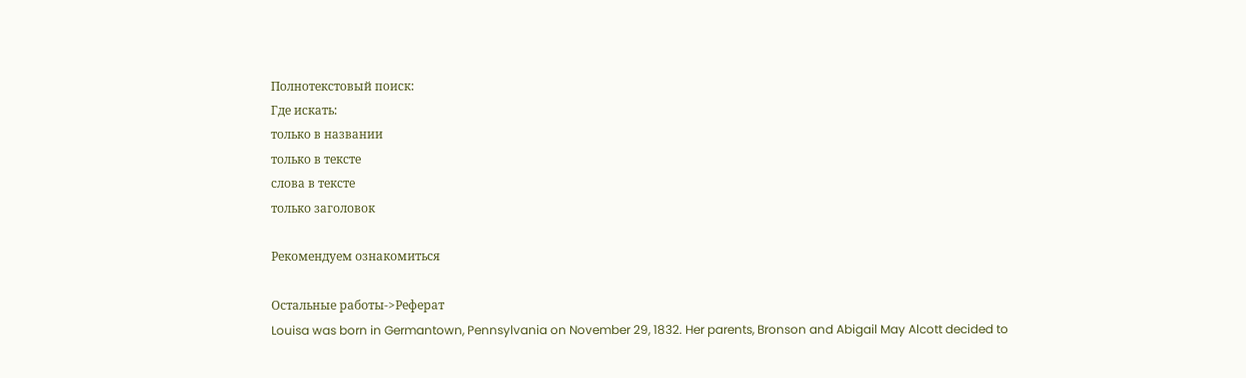Полнотекстовый поиск:
Где искать:
только в названии
только в тексте
слова в тексте
только заголовок

Рекомендуем ознакомиться

Остальные работы->Реферат
Louisa was born in Germantown, Pennsylvania on November 29, 1832. Her parents, Bronson and Abigail May Alcott decided to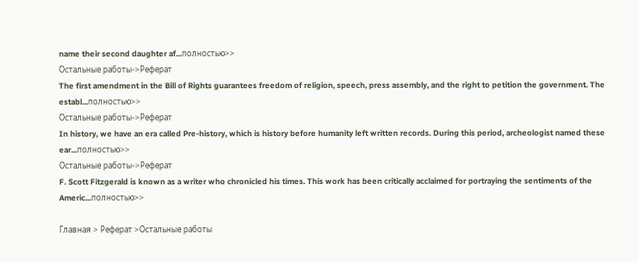name their second daughter af...полностью>>
Остальные работы->Реферат
The first amendment in the Bill of Rights guarantees freedom of religion, speech, press assembly, and the right to petition the government. The establ...полностью>>
Остальные работы->Реферат
In history, we have an era called Pre-history, which is history before humanity left written records. During this period, archeologist named these ear...полностью>>
Остальные работы->Реферат
F. Scott Fitzgerald is known as a writer who chronicled his times. This work has been critically acclaimed for portraying the sentiments of the Americ...полностью>>

Главная > Реферат >Остальные работы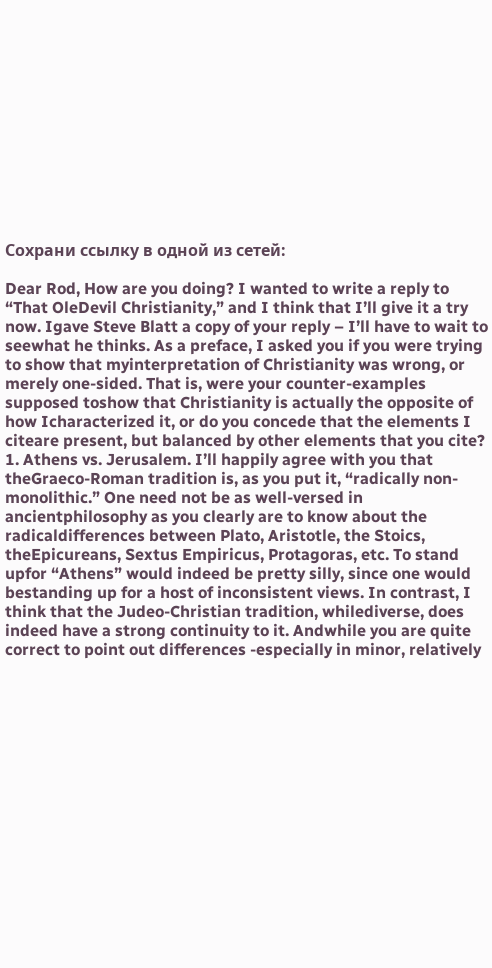Сохрани ссылку в одной из сетей:

Dear Rod, How are you doing? I wanted to write a reply to “That OleDevil Christianity,” and I think that I’ll give it a try now. Igave Steve Blatt a copy of your reply – I’ll have to wait to seewhat he thinks. As a preface, I asked you if you were trying to show that myinterpretation of Christianity was wrong, or merely one-sided. That is, were your counter-examples supposed toshow that Christianity is actually the opposite of how Icharacterized it, or do you concede that the elements I citeare present, but balanced by other elements that you cite? 1. Athens vs. Jerusalem. I’ll happily agree with you that theGraeco-Roman tradition is, as you put it, “radically non-monolithic.” One need not be as well-versed in ancientphilosophy as you clearly are to know about the radicaldifferences between Plato, Aristotle, the Stoics, theEpicureans, Sextus Empiricus, Protagoras, etc. To stand upfor “Athens” would indeed be pretty silly, since one would bestanding up for a host of inconsistent views. In contrast, I think that the Judeo-Christian tradition, whilediverse, does indeed have a strong continuity to it. Andwhile you are quite correct to point out differences -especially in minor, relatively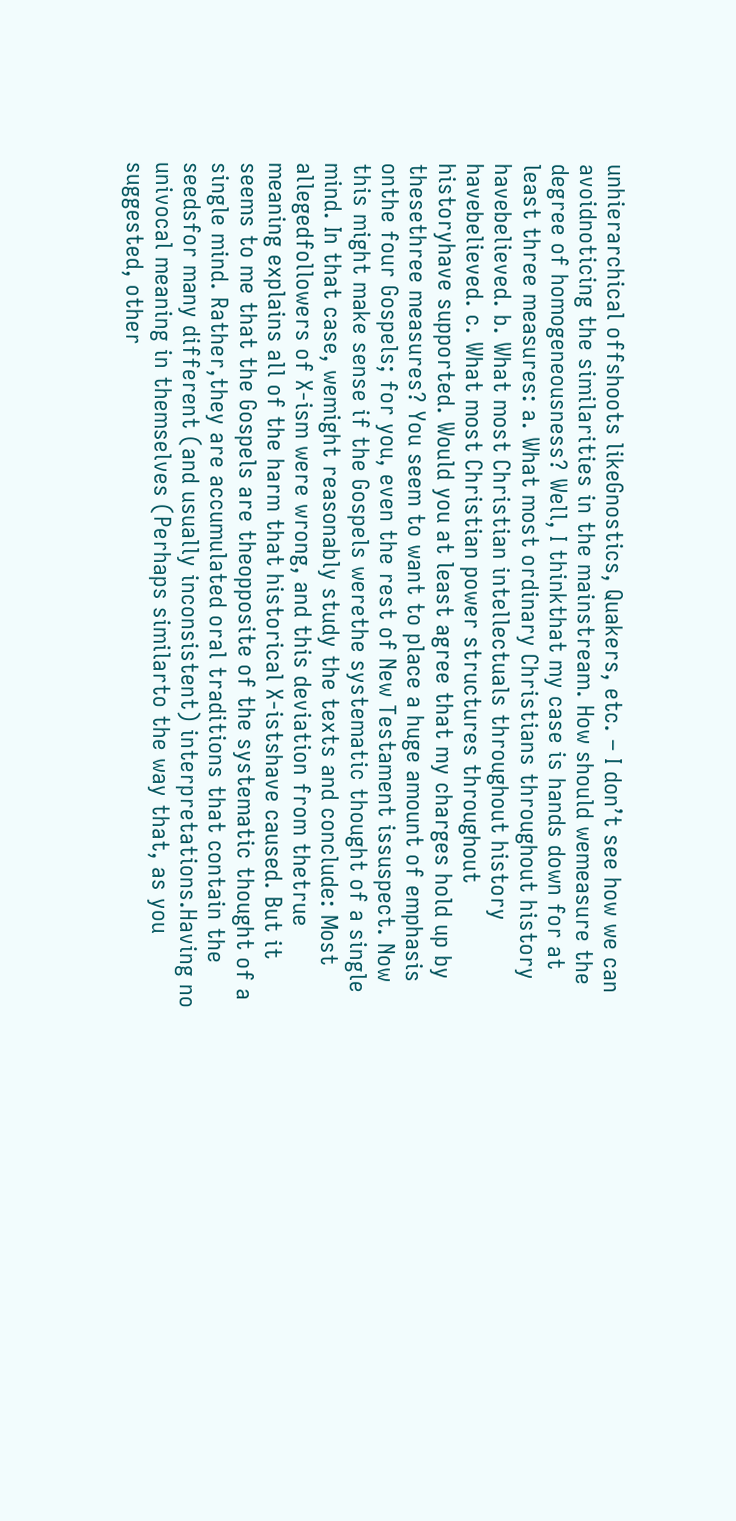unhierarchical offshoots likeGnostics, Quakers, etc. – I don’t see how we can avoidnoticing the similarities in the mainstream. How should wemeasure the degree of homogeneousness? Well, I thinkthat my case is hands down for at least three measures: a. What most ordinary Christians throughout history havebelieved. b. What most Christian intellectuals throughout history havebelieved. c. What most Christian power structures throughout historyhave supported. Would you at least agree that my charges hold up by thesethree measures? You seem to want to place a huge amount of emphasis onthe four Gospels; for you, even the rest of New Testament issuspect. Now this might make sense if the Gospels werethe systematic thought of a single mind. In that case, wemight reasonably study the texts and conclude: Most allegedfollowers of X-ism were wrong, and this deviation from thetrue meaning explains all of the harm that historical X-istshave caused. But it seems to me that the Gospels are theopposite of the systematic thought of a single mind. Rather,they are accumulated oral traditions that contain the seedsfor many different (and usually inconsistent) interpretations.Having no univocal meaning in themselves (Perhaps similarto the way that, as you suggested, other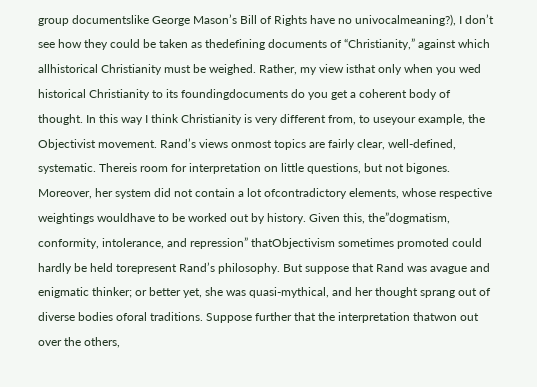group documentslike George Mason’s Bill of Rights have no univocalmeaning?), I don’t see how they could be taken as thedefining documents of “Christianity,” against which allhistorical Christianity must be weighed. Rather, my view isthat only when you wed historical Christianity to its foundingdocuments do you get a coherent body of thought. In this way I think Christianity is very different from, to useyour example, the Objectivist movement. Rand’s views onmost topics are fairly clear, well-defined, systematic. Thereis room for interpretation on little questions, but not bigones. Moreover, her system did not contain a lot ofcontradictory elements, whose respective weightings wouldhave to be worked out by history. Given this, the”dogmatism, conformity, intolerance, and repression” thatObjectivism sometimes promoted could hardly be held torepresent Rand’s philosophy. But suppose that Rand was avague and enigmatic thinker; or better yet, she was quasi-mythical, and her thought sprang out of diverse bodies oforal traditions. Suppose further that the interpretation thatwon out over the others,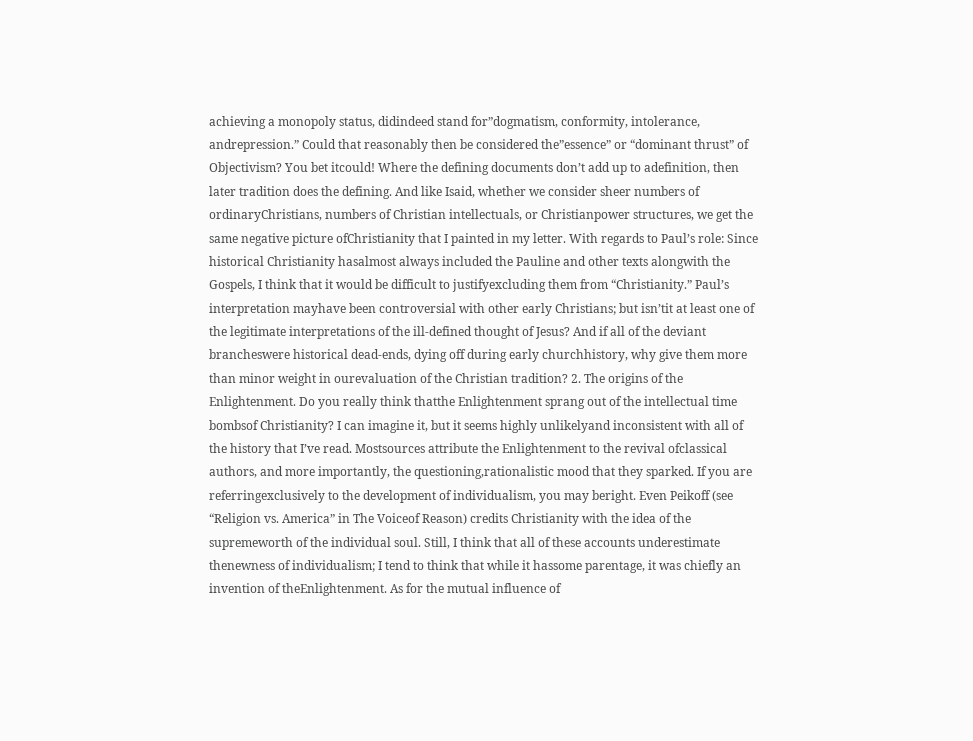achieving a monopoly status, didindeed stand for”dogmatism, conformity, intolerance, andrepression.” Could that reasonably then be considered the”essence” or “dominant thrust” of Objectivism? You bet itcould! Where the defining documents don’t add up to adefinition, then later tradition does the defining. And like Isaid, whether we consider sheer numbers of ordinaryChristians, numbers of Christian intellectuals, or Christianpower structures, we get the same negative picture ofChristianity that I painted in my letter. With regards to Paul’s role: Since historical Christianity hasalmost always included the Pauline and other texts alongwith the Gospels, I think that it would be difficult to justifyexcluding them from “Christianity.” Paul’s interpretation mayhave been controversial with other early Christians; but isn’tit at least one of the legitimate interpretations of the ill-defined thought of Jesus? And if all of the deviant brancheswere historical dead-ends, dying off during early churchhistory, why give them more than minor weight in ourevaluation of the Christian tradition? 2. The origins of the Enlightenment. Do you really think thatthe Enlightenment sprang out of the intellectual time bombsof Christianity? I can imagine it, but it seems highly unlikelyand inconsistent with all of the history that I’ve read. Mostsources attribute the Enlightenment to the revival ofclassical authors, and more importantly, the questioning,rationalistic mood that they sparked. If you are referringexclusively to the development of individualism, you may beright. Even Peikoff (see “Religion vs. America” in The Voiceof Reason) credits Christianity with the idea of the supremeworth of the individual soul. Still, I think that all of these accounts underestimate thenewness of individualism; I tend to think that while it hassome parentage, it was chiefly an invention of theEnlightenment. As for the mutual influence of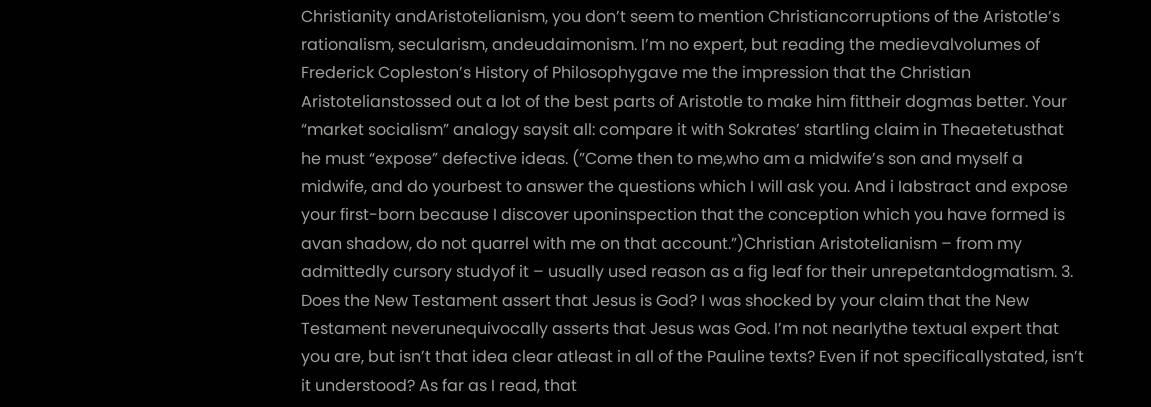Christianity andAristotelianism, you don’t seem to mention Christiancorruptions of the Aristotle’s rationalism, secularism, andeudaimonism. I’m no expert, but reading the medievalvolumes of Frederick Copleston’s History of Philosophygave me the impression that the Christian Aristotelianstossed out a lot of the best parts of Aristotle to make him fittheir dogmas better. Your “market socialism” analogy saysit all: compare it with Sokrates’ startling claim in Theaetetusthat he must “expose” defective ideas. (”Come then to me,who am a midwife’s son and myself a midwife, and do yourbest to answer the questions which I will ask you. And i Iabstract and expose your first-born because I discover uponinspection that the conception which you have formed is avan shadow, do not quarrel with me on that account.”)Christian Aristotelianism – from my admittedly cursory studyof it – usually used reason as a fig leaf for their unrepetantdogmatism. 3. Does the New Testament assert that Jesus is God? I was shocked by your claim that the New Testament neverunequivocally asserts that Jesus was God. I’m not nearlythe textual expert that you are, but isn’t that idea clear atleast in all of the Pauline texts? Even if not specificallystated, isn’t it understood? As far as I read, that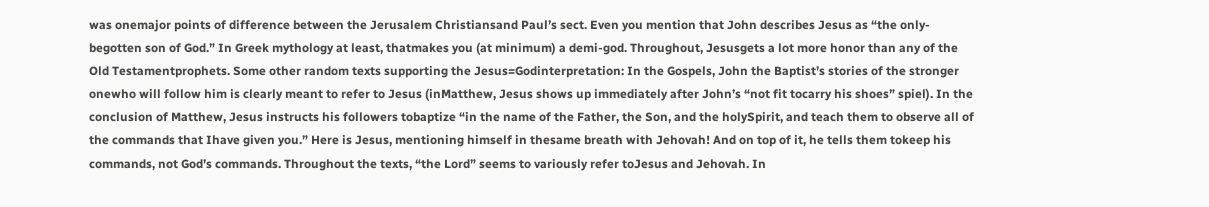was onemajor points of difference between the Jerusalem Christiansand Paul’s sect. Even you mention that John describes Jesus as “the only-begotten son of God.” In Greek mythology at least, thatmakes you (at minimum) a demi-god. Throughout, Jesusgets a lot more honor than any of the Old Testamentprophets. Some other random texts supporting the Jesus=Godinterpretation: In the Gospels, John the Baptist’s stories of the stronger onewho will follow him is clearly meant to refer to Jesus (inMatthew, Jesus shows up immediately after John’s “not fit tocarry his shoes” spiel). In the conclusion of Matthew, Jesus instructs his followers tobaptize “in the name of the Father, the Son, and the holySpirit, and teach them to observe all of the commands that Ihave given you.” Here is Jesus, mentioning himself in thesame breath with Jehovah! And on top of it, he tells them tokeep his commands, not God’s commands. Throughout the texts, “the Lord” seems to variously refer toJesus and Jehovah. In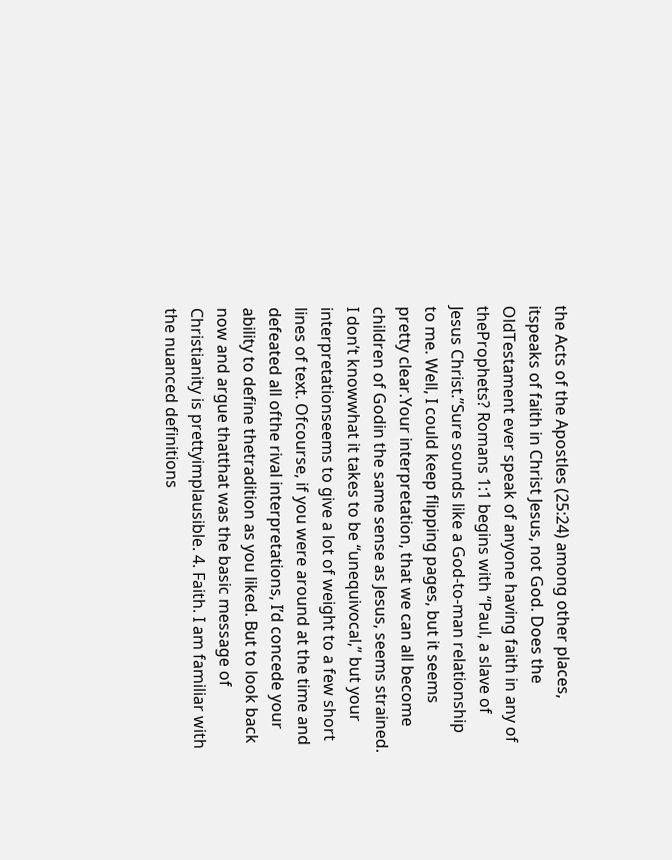the Acts of the Apostles (25:24) among other places, itspeaks of faith in Christ Jesus, not God. Does the OldTestament ever speak of anyone having faith in any of theProphets? Romans 1:1 begins with “Paul, a slave of Jesus Christ.”Sure sounds like a God-to-man relationship to me. Well, I could keep flipping pages, but it seems pretty clear.Your interpretation, that we can all become children of Godin the same sense as Jesus, seems strained. I don’t knowwhat it takes to be “unequivocal,” but your interpretationseems to give a lot of weight to a few short lines of text. Ofcourse, if you were around at the time and defeated all ofthe rival interpretations, I’d concede your ability to define thetradition as you liked. But to look back now and argue thatthat was the basic message of Christianity is prettyimplausible. 4. Faith. I am familiar with the nuanced definitions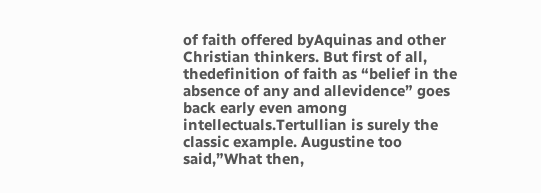of faith offered byAquinas and other Christian thinkers. But first of all, thedefinition of faith as “belief in the absence of any and allevidence” goes back early even among intellectuals.Tertullian is surely the classic example. Augustine too said,”What then,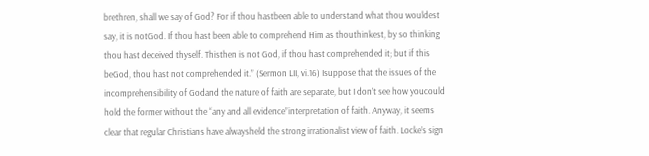brethren, shall we say of God? For if thou hastbeen able to understand what thou wouldest say, it is notGod. If thou hast been able to comprehend Him as thouthinkest, by so thinking thou hast deceived thyself. Thisthen is not God, if thou hast comprehended it; but if this beGod, thou hast not comprehended it.” (Sermon LII, vi.16) Isuppose that the issues of the incomprehensibility of Godand the nature of faith are separate, but I don’t see how youcould hold the former without the “any and all evidence”interpretation of faith. Anyway, it seems clear that regular Christians have alwaysheld the strong irrationalist view of faith. Locke’s sign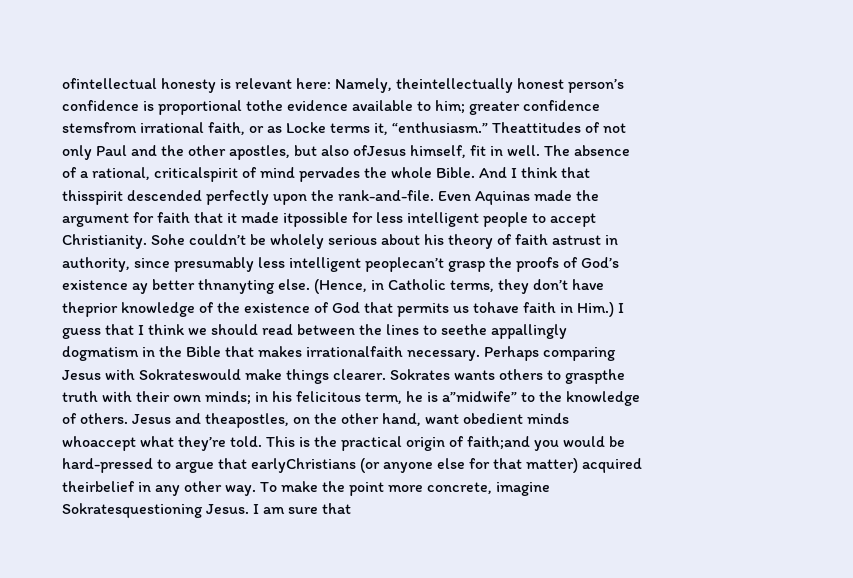ofintellectual honesty is relevant here: Namely, theintellectually honest person’s confidence is proportional tothe evidence available to him; greater confidence stemsfrom irrational faith, or as Locke terms it, “enthusiasm.” Theattitudes of not only Paul and the other apostles, but also ofJesus himself, fit in well. The absence of a rational, criticalspirit of mind pervades the whole Bible. And I think that thisspirit descended perfectly upon the rank-and-file. Even Aquinas made the argument for faith that it made itpossible for less intelligent people to accept Christianity. Sohe couldn’t be wholely serious about his theory of faith astrust in authority, since presumably less intelligent peoplecan’t grasp the proofs of God’s existence ay better thnanyting else. (Hence, in Catholic terms, they don’t have theprior knowledge of the existence of God that permits us tohave faith in Him.) I guess that I think we should read between the lines to seethe appallingly dogmatism in the Bible that makes irrationalfaith necessary. Perhaps comparing Jesus with Sokrateswould make things clearer. Sokrates wants others to graspthe truth with their own minds; in his felicitous term, he is a”midwife” to the knowledge of others. Jesus and theapostles, on the other hand, want obedient minds whoaccept what they’re told. This is the practical origin of faith;and you would be hard-pressed to argue that earlyChristians (or anyone else for that matter) acquired theirbelief in any other way. To make the point more concrete, imagine Sokratesquestioning Jesus. I am sure that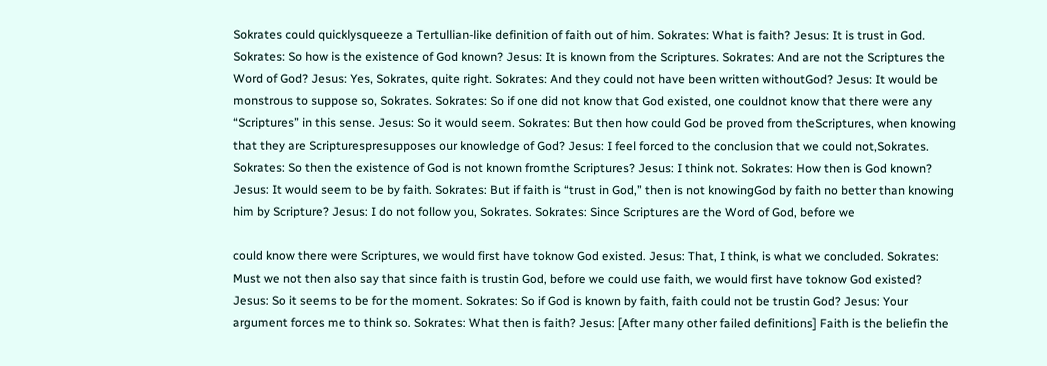Sokrates could quicklysqueeze a Tertullian-like definition of faith out of him. Sokrates: What is faith? Jesus: It is trust in God. Sokrates: So how is the existence of God known? Jesus: It is known from the Scriptures. Sokrates: And are not the Scriptures the Word of God? Jesus: Yes, Sokrates, quite right. Sokrates: And they could not have been written withoutGod? Jesus: It would be monstrous to suppose so, Sokrates. Sokrates: So if one did not know that God existed, one couldnot know that there were any “Scriptures” in this sense. Jesus: So it would seem. Sokrates: But then how could God be proved from theScriptures, when knowing that they are Scripturespresupposes our knowledge of God? Jesus: I feel forced to the conclusion that we could not,Sokrates. Sokrates: So then the existence of God is not known fromthe Scriptures? Jesus: I think not. Sokrates: How then is God known? Jesus: It would seem to be by faith. Sokrates: But if faith is “trust in God,” then is not knowingGod by faith no better than knowing him by Scripture? Jesus: I do not follow you, Sokrates. Sokrates: Since Scriptures are the Word of God, before we

could know there were Scriptures, we would first have toknow God existed. Jesus: That, I think, is what we concluded. Sokrates: Must we not then also say that since faith is trustin God, before we could use faith, we would first have toknow God existed? Jesus: So it seems to be for the moment. Sokrates: So if God is known by faith, faith could not be trustin God? Jesus: Your argument forces me to think so. Sokrates: What then is faith? Jesus: [After many other failed definitions] Faith is the beliefin the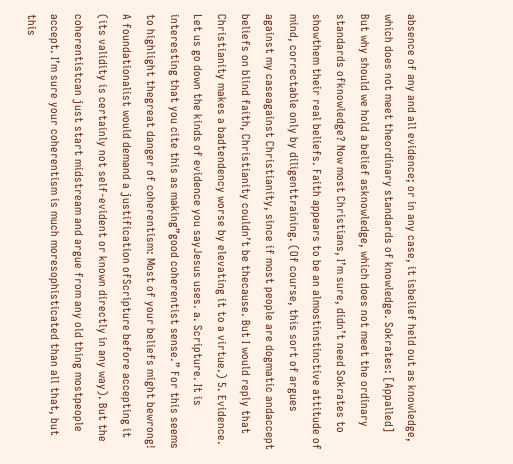absence of any and all evidence; or in any case, it isbelief held out as knowledge, which does not meet theordinary standards of knowledge. Sokrates: [Appalled] But why should we hold a belief asknowledge, which does not meet the ordinary standards ofknowledge? Now most Christians, I’m sure, didn’t need Sokrates to showthem their real beliefs. Faith appears to be an almostinstinctive attitude of mind, correctable only by diligenttraining. (Of course, this sort of argues against my caseagainst Christianity, since if most people are dogmatic andaccept beliefs on blind faith, Christianity couldn’t be thecause. But I would reply that Christianity makes a badtendency worse by elevating it to a virtue.) 5. Evidence. Let us go down the kinds of evidence you sayJesus uses. a. Scripture. It is interesting that you cite this as making”good coherentist sense.” For this seems to highlight thegreat danger of coherentism: Most of your beliefs might bewrong! A foundationalist would demand a justification ofScripture before accepting it (its validity is certainly not self-evident or known directly in any way). But the coherentistcan just start midstream and argue from any old thing mostpeople accept. I’m sure your coherentism is much moresophisticated than all that, but this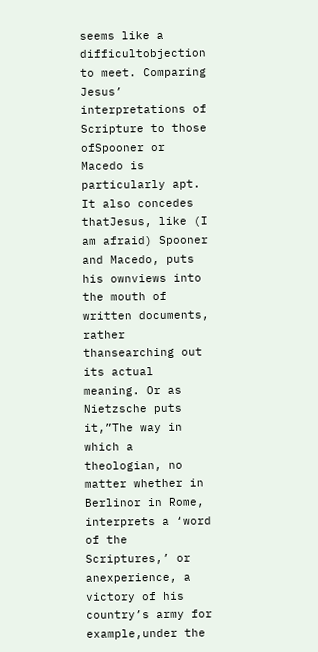seems like a difficultobjection to meet. Comparing Jesus’ interpretations of Scripture to those ofSpooner or Macedo is particularly apt. It also concedes thatJesus, like (I am afraid) Spooner and Macedo, puts his ownviews into the mouth of written documents, rather thansearching out its actual meaning. Or as Nietzsche puts it,”The way in which a theologian, no matter whether in Berlinor in Rome, interprets a ‘word of the Scriptures,’ or anexperience, a victory of his country’s army for example,under the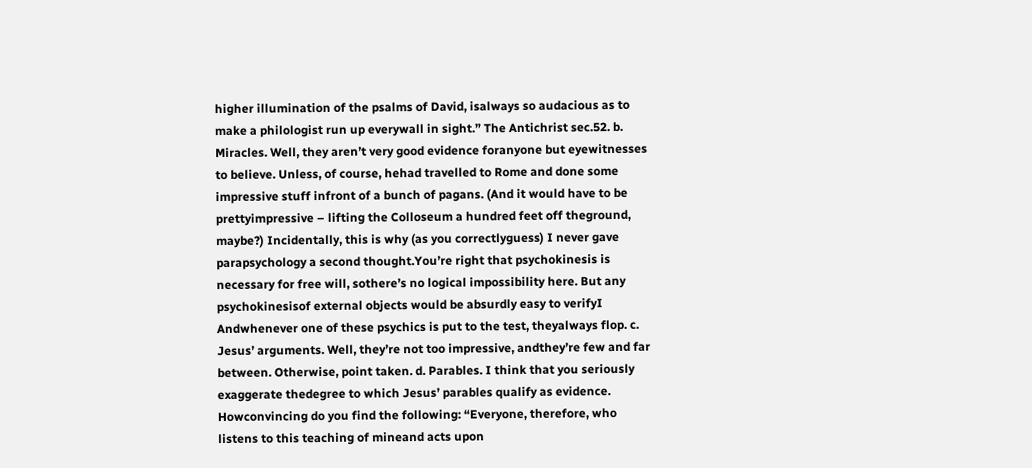higher illumination of the psalms of David, isalways so audacious as to make a philologist run up everywall in sight.” The Antichrist sec.52. b. Miracles. Well, they aren’t very good evidence foranyone but eyewitnesses to believe. Unless, of course, hehad travelled to Rome and done some impressive stuff infront of a bunch of pagans. (And it would have to be prettyimpressive – lifting the Colloseum a hundred feet off theground, maybe?) Incidentally, this is why (as you correctlyguess) I never gave parapsychology a second thought.You’re right that psychokinesis is necessary for free will, sothere’s no logical impossibility here. But any psychokinesisof external objects would be absurdly easy to verifyI Andwhenever one of these psychics is put to the test, theyalways flop. c. Jesus’ arguments. Well, they’re not too impressive, andthey’re few and far between. Otherwise, point taken. d. Parables. I think that you seriously exaggerate thedegree to which Jesus’ parables qualify as evidence. Howconvincing do you find the following: “Everyone, therefore, who listens to this teaching of mineand acts upon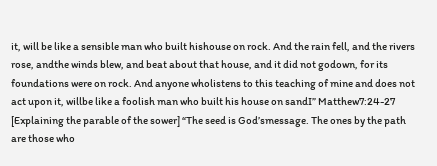it, will be like a sensible man who built hishouse on rock. And the rain fell, and the rivers rose, andthe winds blew, and beat about that house, and it did not godown, for its foundations were on rock. And anyone wholistens to this teaching of mine and does not act upon it, willbe like a foolish man who built his house on sandI” Matthew7:24-27 [Explaining the parable of the sower] “The seed is God’smessage. The ones by the path are those who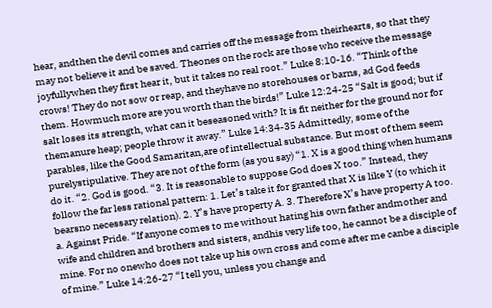hear, andthen the devil comes and carries off the message from theirhearts, so that they may not believe it and be saved. Theones on the rock are those who receive the message joyfullywhen they first hear it, but it takes no real root.” Luke 8:10-16. “Think of the crows! They do not sow or reap, and theyhave no storehouses or barns, ad God feeds them. Howmuch more are you worth than the birds!” Luke 12:24-25 “Salt is good; but if salt loses its strength, what can it beseasoned with? It is fit neither for the ground nor for themanure heap; people throw it away.” Luke 14:34-35 Admittedly, some of the parables, like the Good Samaritan,are of intellectual substance. But most of them seem purelystipulative. They are not of the form (as you say) “1. X is a good thing when humans do it. “2. God is good. “3. It is reasonable to suppose God does X too.” Instead, they follow the far less rational pattern: 1. Let’s take it for granted that X is like Y (to which it bearsno necessary relation). 2. Y’s have property A. 3. Therefore X’s have property A too. a. Against Pride. “If anyone comes to me without hating his own father andmother and wife and children and brothers and sisters, andhis very life too, he cannot be a disciple of mine. For no onewho does not take up his own cross and come after me canbe a disciple of mine.” Luke 14:26-27 “I tell you, unless you change and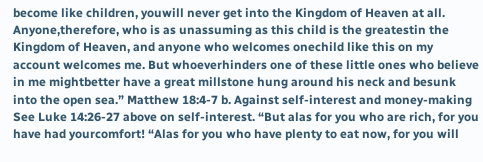become like children, youwill never get into the Kingdom of Heaven at all. Anyone,therefore, who is as unassuming as this child is the greatestin the Kingdom of Heaven, and anyone who welcomes onechild like this on my account welcomes me. But whoeverhinders one of these little ones who believe in me mightbetter have a great millstone hung around his neck and besunk into the open sea.” Matthew 18:4-7 b. Against self-interest and money-making See Luke 14:26-27 above on self-interest. “But alas for you who are rich, for you have had yourcomfort! “Alas for you who have plenty to eat now, for you will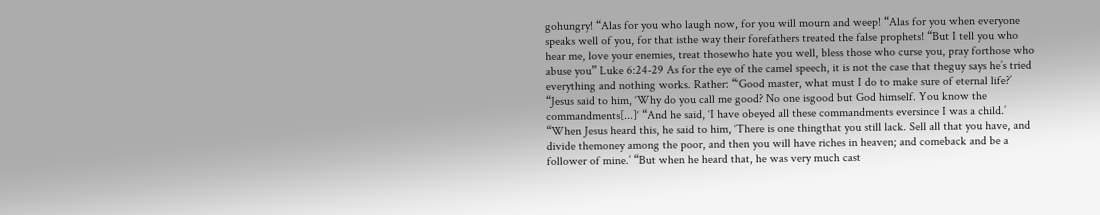gohungry! “Alas for you who laugh now, for you will mourn and weep! “Alas for you when everyone speaks well of you, for that isthe way their forefathers treated the false prophets! “But I tell you who hear me, love your enemies, treat thosewho hate you well, bless those who curse you, pray forthose who abuse you” Luke 6:24-29 As for the eye of the camel speech, it is not the case that theguy says he’s tried everything and nothing works. Rather: “‘Good master, what must I do to make sure of eternal life?’ “Jesus said to him, ‘Why do you call me good? No one isgood but God himself. You know the commandments[...]‘ “And he said, ‘I have obeyed all these commandments eversince I was a child.’ “When Jesus heard this, he said to him, ‘There is one thingthat you still lack. Sell all that you have, and divide themoney among the poor, and then you will have riches in heaven; and comeback and be a follower of mine.’ “But when he heard that, he was very much cast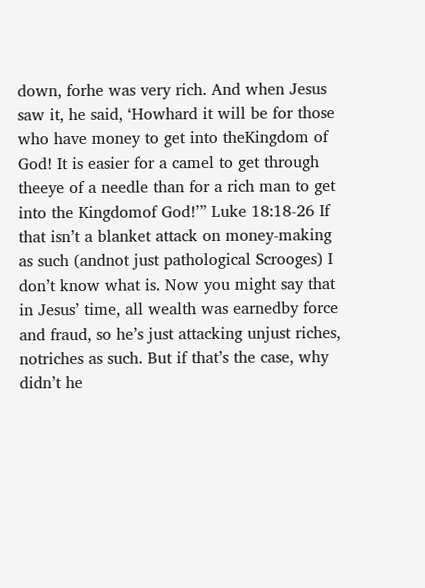down, forhe was very rich. And when Jesus saw it, he said, ‘Howhard it will be for those who have money to get into theKingdom of God! It is easier for a camel to get through theeye of a needle than for a rich man to get into the Kingdomof God!’” Luke 18:18-26 If that isn’t a blanket attack on money-making as such (andnot just pathological Scrooges) I don’t know what is. Now you might say that in Jesus’ time, all wealth was earnedby force and fraud, so he’s just attacking unjust riches, notriches as such. But if that’s the case, why didn’t he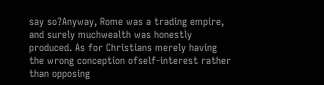say so?Anyway, Rome was a trading empire, and surely muchwealth was honestly produced. As for Christians merely having the wrong conception ofself-interest rather than opposing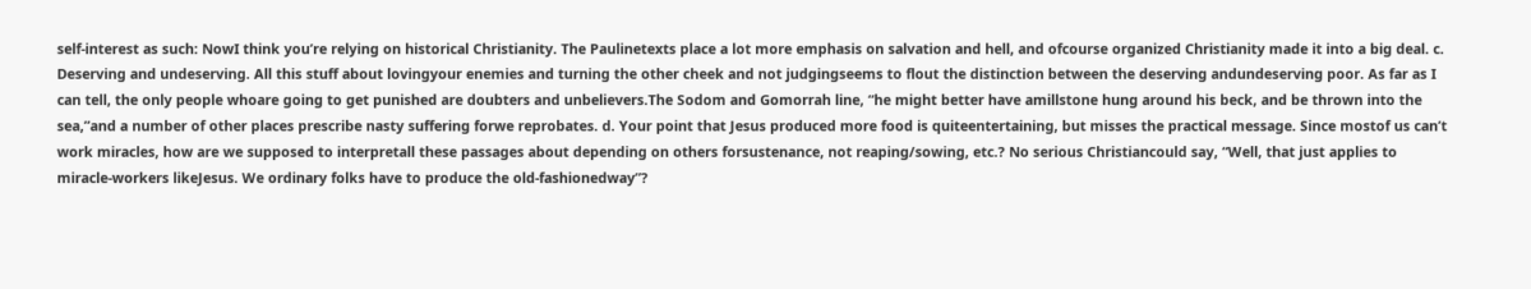self-interest as such: NowI think you’re relying on historical Christianity. The Paulinetexts place a lot more emphasis on salvation and hell, and ofcourse organized Christianity made it into a big deal. c. Deserving and undeserving. All this stuff about lovingyour enemies and turning the other cheek and not judgingseems to flout the distinction between the deserving andundeserving poor. As far as I can tell, the only people whoare going to get punished are doubters and unbelievers.The Sodom and Gomorrah line, “he might better have amillstone hung around his beck, and be thrown into the sea,”and a number of other places prescribe nasty suffering forwe reprobates. d. Your point that Jesus produced more food is quiteentertaining, but misses the practical message. Since mostof us can’t work miracles, how are we supposed to interpretall these passages about depending on others forsustenance, not reaping/sowing, etc.? No serious Christiancould say, “Well, that just applies to miracle-workers likeJesus. We ordinary folks have to produce the old-fashionedway”?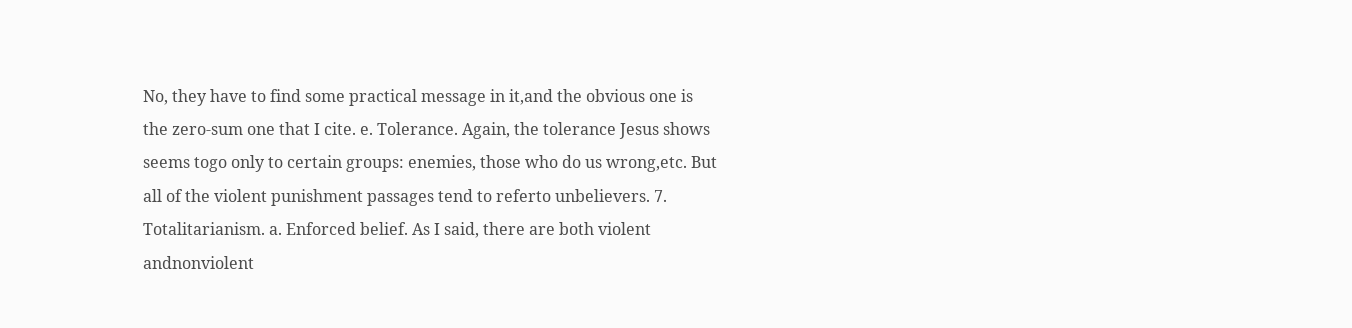No, they have to find some practical message in it,and the obvious one is the zero-sum one that I cite. e. Tolerance. Again, the tolerance Jesus shows seems togo only to certain groups: enemies, those who do us wrong,etc. But all of the violent punishment passages tend to referto unbelievers. 7. Totalitarianism. a. Enforced belief. As I said, there are both violent andnonviolent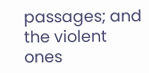passages; and the violent ones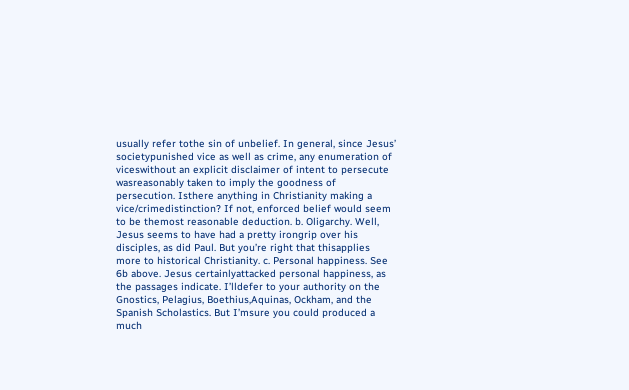usually refer tothe sin of unbelief. In general, since Jesus’ societypunished vice as well as crime, any enumeration of viceswithout an explicit disclaimer of intent to persecute wasreasonably taken to imply the goodness of persecution. Isthere anything in Christianity making a vice/crimedistinction? If not, enforced belief would seem to be themost reasonable deduction. b. Oligarchy. Well, Jesus seems to have had a pretty irongrip over his disciples, as did Paul. But you’re right that thisapplies more to historical Christianity. c. Personal happiness. See 6b above. Jesus certainlyattacked personal happiness, as the passages indicate. I’lldefer to your authority on the Gnostics, Pelagius, Boethius,Aquinas, Ockham, and the Spanish Scholastics. But I’msure you could produced a much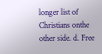longer list of Christians onthe other side. d. Free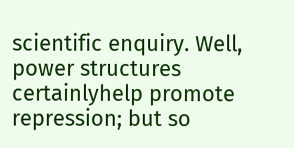scientific enquiry. Well, power structures certainlyhelp promote repression; but so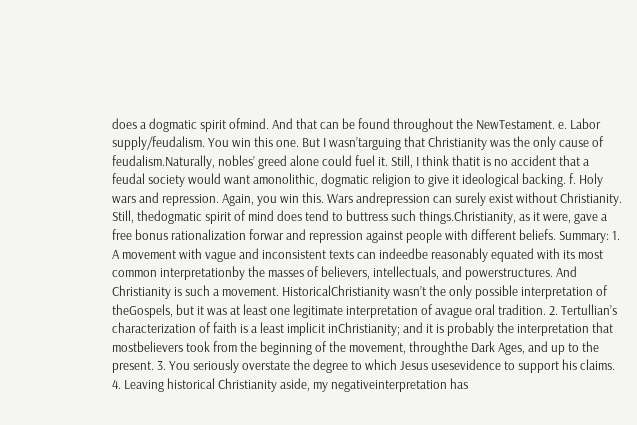does a dogmatic spirit ofmind. And that can be found throughout the NewTestament. e. Labor supply/feudalism. You win this one. But I wasn’targuing that Christianity was the only cause of feudalism.Naturally, nobles’ greed alone could fuel it. Still, I think thatit is no accident that a feudal society would want amonolithic, dogmatic religion to give it ideological backing. f. Holy wars and repression. Again, you win this. Wars andrepression can surely exist without Christianity. Still, thedogmatic spirit of mind does tend to buttress such things.Christianity, as it were, gave a free bonus rationalization forwar and repression against people with different beliefs. Summary: 1. A movement with vague and inconsistent texts can indeedbe reasonably equated with its most common interpretationby the masses of believers, intellectuals, and powerstructures. And Christianity is such a movement. HistoricalChristianity wasn’t the only possible interpretation of theGospels, but it was at least one legitimate interpretation of avague oral tradition. 2. Tertullian’s characterization of faith is a least implicit inChristianity; and it is probably the interpretation that mostbelievers took from the beginning of the movement, throughthe Dark Ages, and up to the present. 3. You seriously overstate the degree to which Jesus usesevidence to support his claims. 4. Leaving historical Christianity aside, my negativeinterpretation has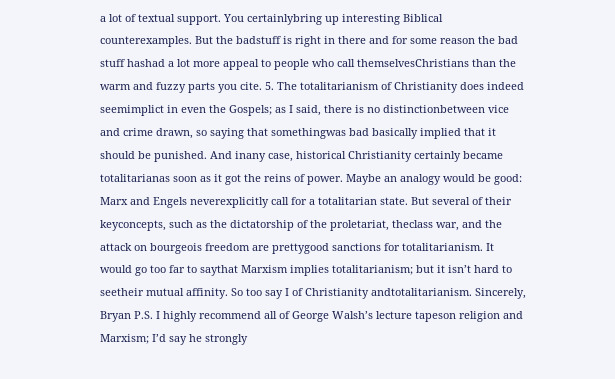a lot of textual support. You certainlybring up interesting Biblical counterexamples. But the badstuff is right in there and for some reason the bad stuff hashad a lot more appeal to people who call themselvesChristians than the warm and fuzzy parts you cite. 5. The totalitarianism of Christianity does indeed seemimplict in even the Gospels; as I said, there is no distinctionbetween vice and crime drawn, so saying that somethingwas bad basically implied that it should be punished. And inany case, historical Christianity certainly became totalitarianas soon as it got the reins of power. Maybe an analogy would be good: Marx and Engels neverexplicitly call for a totalitarian state. But several of their keyconcepts, such as the dictatorship of the proletariat, theclass war, and the attack on bourgeois freedom are prettygood sanctions for totalitarianism. It would go too far to saythat Marxism implies totalitarianism; but it isn’t hard to seetheir mutual affinity. So too say I of Christianity andtotalitarianism. Sincerely, Bryan P.S. I highly recommend all of George Walsh’s lecture tapeson religion and Marxism; I’d say he strongly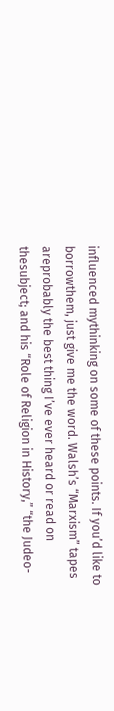influenced mythinking on some of these points. If you’d like to borrowthem, just give me the word. Walsh’s “Marxism” tapes areprobably the best thing I’ve ever heard or read on thesubject; and his “Role of Religion in History,” “the Judeo-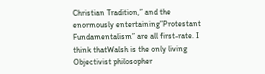Christian Tradition,” and the enormously entertaining”Protestant Fundamentalism” are all first-rate. I think thatWalsh is the only living Objectivist philosopher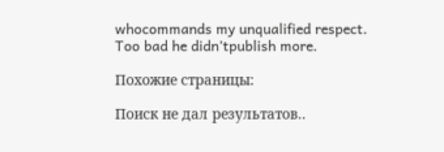whocommands my unqualified respect. Too bad he didn’tpublish more.

Похожие страницы:

Поиск не дал результатов..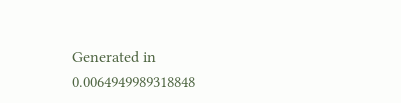Generated in 0.0064949989318848